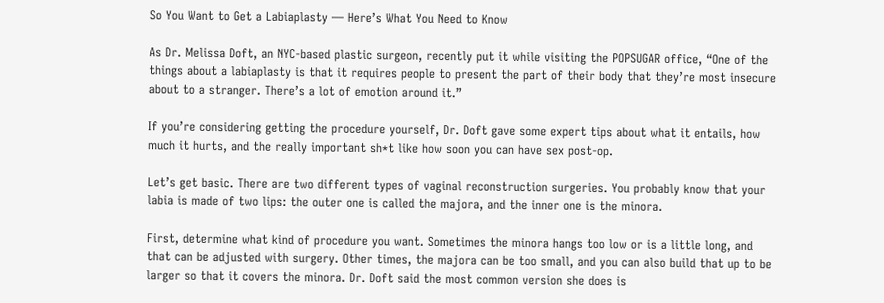So You Want to Get a Labiaplasty — Here’s What You Need to Know

As Dr. Melissa Doft, an NYC-based plastic surgeon, recently put it while visiting the POPSUGAR office, “One of the things about a labiaplasty is that it requires people to present the part of their body that they’re most insecure about to a stranger. There’s a lot of emotion around it.”

If you’re considering getting the procedure yourself, Dr. Doft gave some expert tips about what it entails, how much it hurts, and the really important sh*t like how soon you can have sex post-op.

Let’s get basic. There are two different types of vaginal reconstruction surgeries. You probably know that your labia is made of two lips: the outer one is called the majora, and the inner one is the minora.

First, determine what kind of procedure you want. Sometimes the minora hangs too low or is a little long, and that can be adjusted with surgery. Other times, the majora can be too small, and you can also build that up to be larger so that it covers the minora. Dr. Doft said the most common version she does is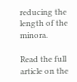reducing the length of the minora.

Read the full article on the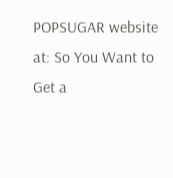POPSUGAR website at: So You Want to Get a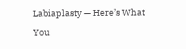Labiaplasty — Here’s What You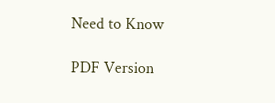Need to Know

PDF Version